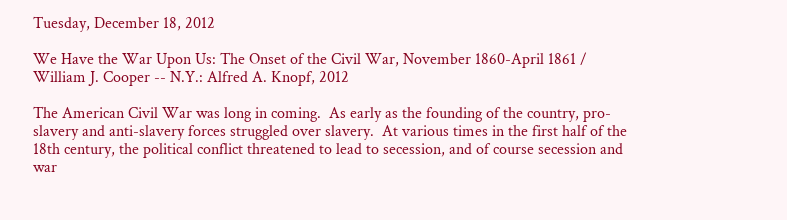Tuesday, December 18, 2012

We Have the War Upon Us: The Onset of the Civil War, November 1860-April 1861 / William J. Cooper -- N.Y.: Alfred A. Knopf, 2012

The American Civil War was long in coming.  As early as the founding of the country, pro-slavery and anti-slavery forces struggled over slavery.  At various times in the first half of the 18th century, the political conflict threatened to lead to secession, and of course secession and war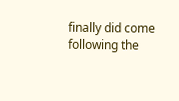finally did come following the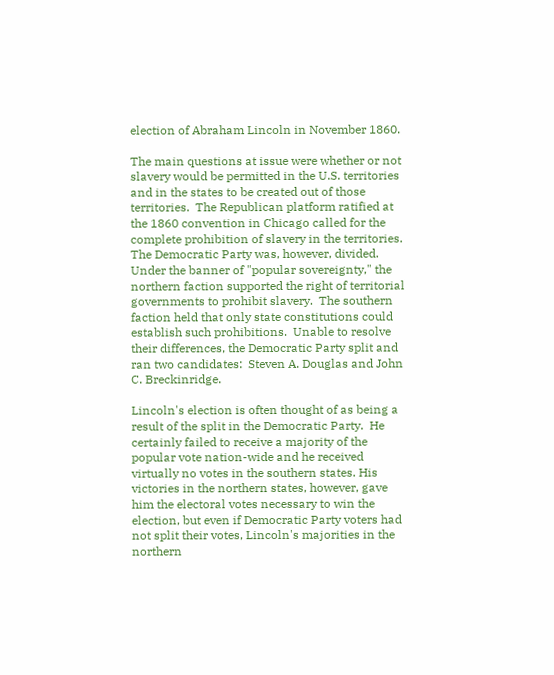election of Abraham Lincoln in November 1860.

The main questions at issue were whether or not slavery would be permitted in the U.S. territories and in the states to be created out of those territories.  The Republican platform ratified at the 1860 convention in Chicago called for the complete prohibition of slavery in the territories.  The Democratic Party was, however, divided.  Under the banner of "popular sovereignty," the northern faction supported the right of territorial governments to prohibit slavery.  The southern faction held that only state constitutions could establish such prohibitions.  Unable to resolve their differences, the Democratic Party split and ran two candidates:  Steven A. Douglas and John C. Breckinridge.

Lincoln's election is often thought of as being a result of the split in the Democratic Party.  He certainly failed to receive a majority of the popular vote nation-wide and he received virtually no votes in the southern states. His victories in the northern states, however, gave him the electoral votes necessary to win the election, but even if Democratic Party voters had not split their votes, Lincoln's majorities in the northern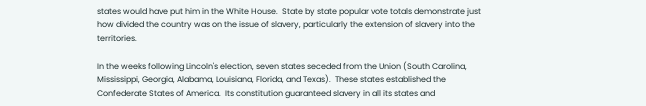states would have put him in the White House.  State by state popular vote totals demonstrate just how divided the country was on the issue of slavery, particularly the extension of slavery into the territories.

In the weeks following Lincoln's election, seven states seceded from the Union (South Carolina, Mississippi, Georgia, Alabama, Louisiana, Florida, and Texas).  These states established the Confederate States of America.  Its constitution guaranteed slavery in all its states and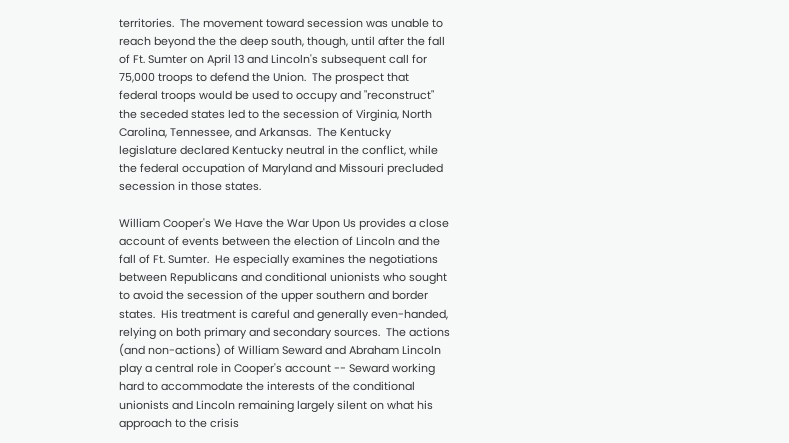territories.  The movement toward secession was unable to reach beyond the the deep south, though, until after the fall of Ft. Sumter on April 13 and Lincoln's subsequent call for 75,000 troops to defend the Union.  The prospect that federal troops would be used to occupy and "reconstruct" the seceded states led to the secession of Virginia, North Carolina, Tennessee, and Arkansas.  The Kentucky legislature declared Kentucky neutral in the conflict, while the federal occupation of Maryland and Missouri precluded secession in those states.

William Cooper's We Have the War Upon Us provides a close account of events between the election of Lincoln and the fall of Ft. Sumter.  He especially examines the negotiations between Republicans and conditional unionists who sought to avoid the secession of the upper southern and border states.  His treatment is careful and generally even-handed, relying on both primary and secondary sources.  The actions (and non-actions) of William Seward and Abraham Lincoln play a central role in Cooper's account -- Seward working hard to accommodate the interests of the conditional unionists and Lincoln remaining largely silent on what his approach to the crisis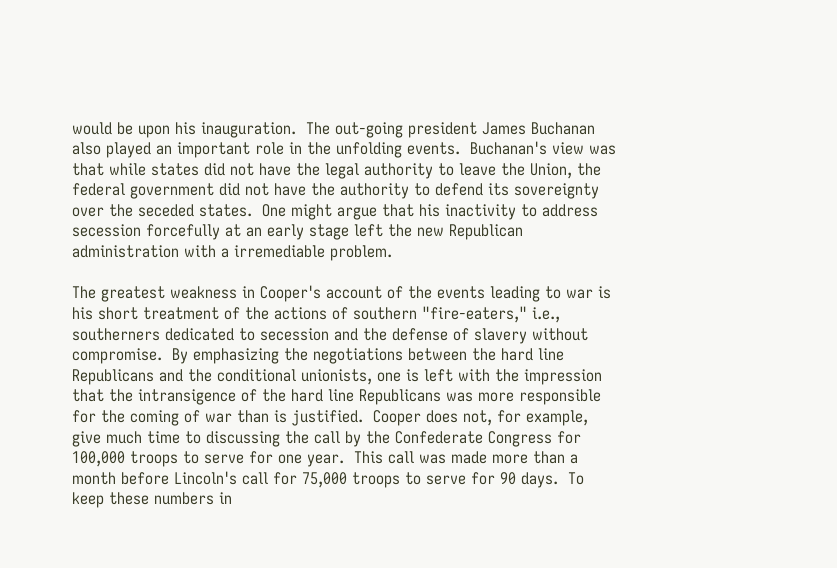would be upon his inauguration.  The out-going president James Buchanan also played an important role in the unfolding events.  Buchanan's view was that while states did not have the legal authority to leave the Union, the federal government did not have the authority to defend its sovereignty over the seceded states.  One might argue that his inactivity to address secession forcefully at an early stage left the new Republican administration with a irremediable problem.

The greatest weakness in Cooper's account of the events leading to war is his short treatment of the actions of southern "fire-eaters," i.e., southerners dedicated to secession and the defense of slavery without compromise.  By emphasizing the negotiations between the hard line Republicans and the conditional unionists, one is left with the impression that the intransigence of the hard line Republicans was more responsible for the coming of war than is justified.  Cooper does not, for example, give much time to discussing the call by the Confederate Congress for 100,000 troops to serve for one year.  This call was made more than a month before Lincoln's call for 75,000 troops to serve for 90 days.  To keep these numbers in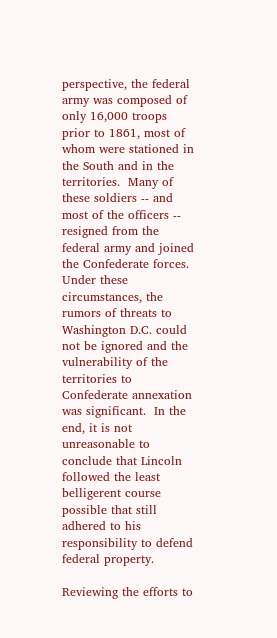perspective, the federal army was composed of only 16,000 troops prior to 1861, most of whom were stationed in the South and in the territories.  Many of these soldiers -- and most of the officers -- resigned from the federal army and joined the Confederate forces.  Under these circumstances, the rumors of threats to Washington D.C. could not be ignored and the vulnerability of the territories to Confederate annexation was significant.  In the end, it is not unreasonable to conclude that Lincoln followed the least belligerent course possible that still adhered to his responsibility to defend federal property.

Reviewing the efforts to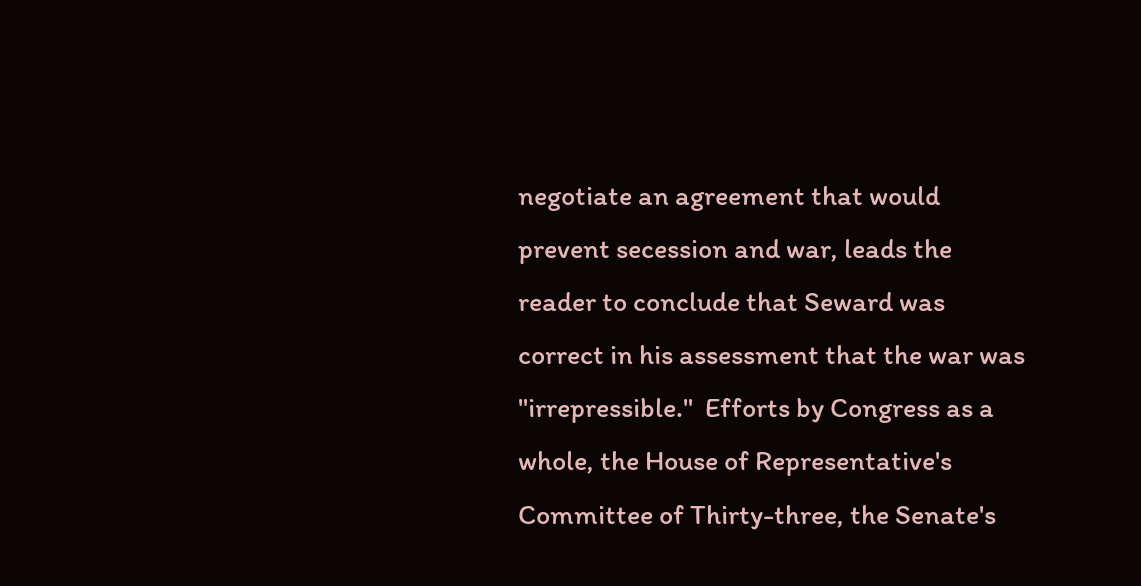negotiate an agreement that would prevent secession and war, leads the reader to conclude that Seward was correct in his assessment that the war was "irrepressible."  Efforts by Congress as a whole, the House of Representative's Committee of Thirty-three, the Senate's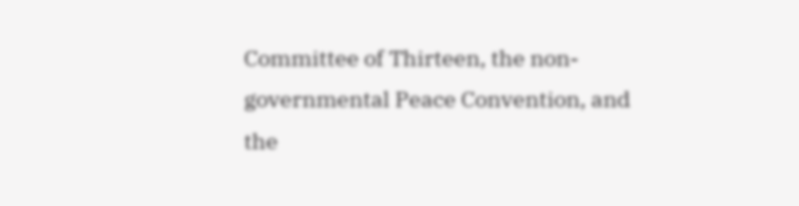Committee of Thirteen, the non-governmental Peace Convention, and the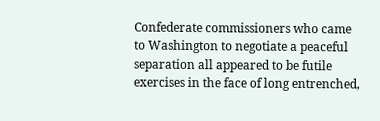Confederate commissioners who came to Washington to negotiate a peaceful separation all appeared to be futile exercises in the face of long entrenched,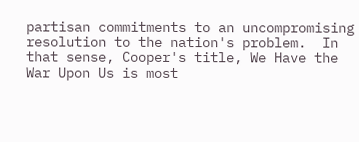partisan commitments to an uncompromising resolution to the nation's problem.  In that sense, Cooper's title, We Have the War Upon Us is most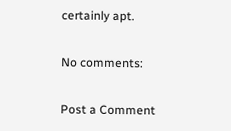certainly apt.

No comments:

Post a Comment